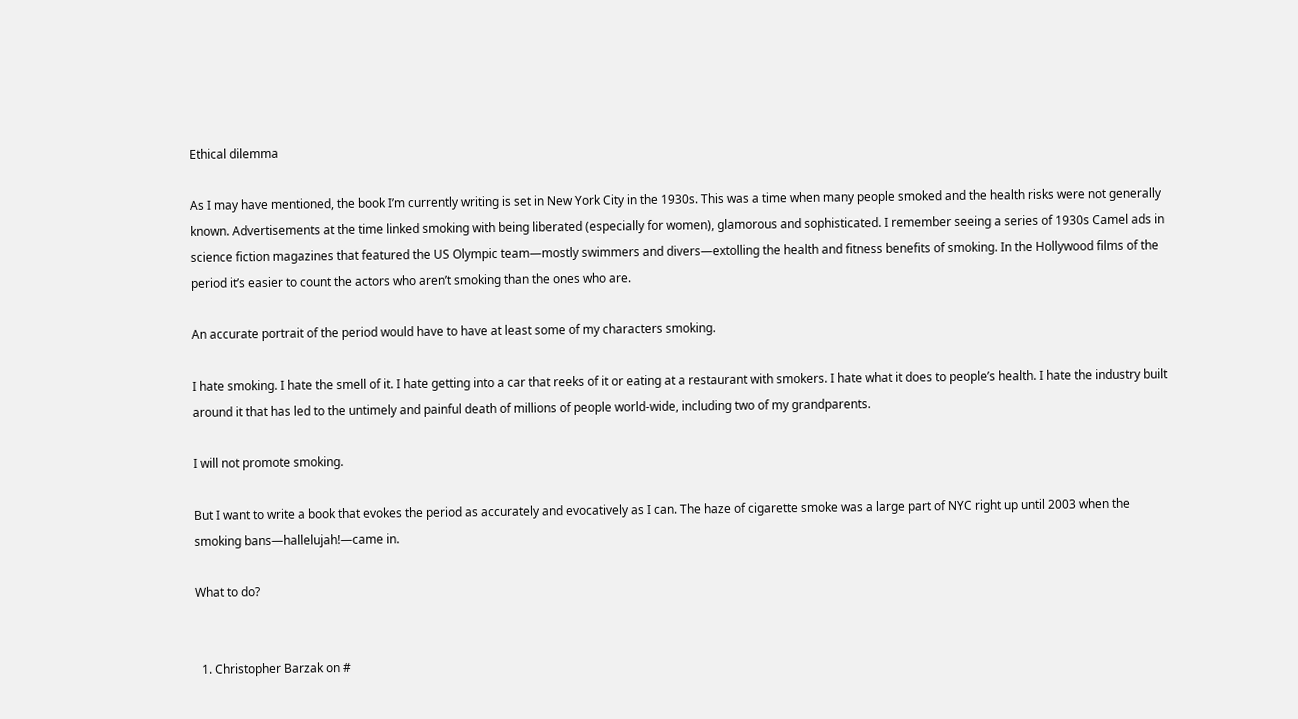Ethical dilemma

As I may have mentioned, the book I’m currently writing is set in New York City in the 1930s. This was a time when many people smoked and the health risks were not generally known. Advertisements at the time linked smoking with being liberated (especially for women), glamorous and sophisticated. I remember seeing a series of 1930s Camel ads in science fiction magazines that featured the US Olympic team—mostly swimmers and divers—extolling the health and fitness benefits of smoking. In the Hollywood films of the period it’s easier to count the actors who aren’t smoking than the ones who are.

An accurate portrait of the period would have to have at least some of my characters smoking.

I hate smoking. I hate the smell of it. I hate getting into a car that reeks of it or eating at a restaurant with smokers. I hate what it does to people’s health. I hate the industry built around it that has led to the untimely and painful death of millions of people world-wide, including two of my grandparents.

I will not promote smoking.

But I want to write a book that evokes the period as accurately and evocatively as I can. The haze of cigarette smoke was a large part of NYC right up until 2003 when the smoking bans—hallelujah!—came in.

What to do?


  1. Christopher Barzak on #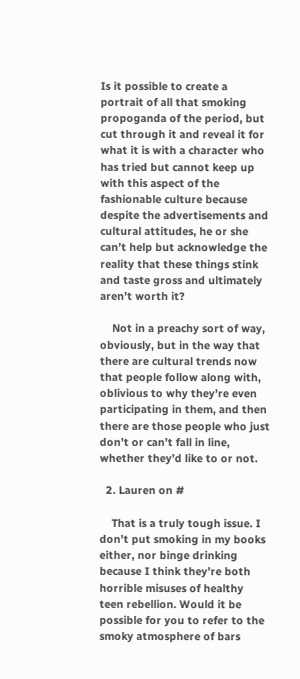Is it possible to create a portrait of all that smoking propoganda of the period, but cut through it and reveal it for what it is with a character who has tried but cannot keep up with this aspect of the fashionable culture because despite the advertisements and cultural attitudes, he or she can’t help but acknowledge the reality that these things stink and taste gross and ultimately aren’t worth it?

    Not in a preachy sort of way, obviously, but in the way that there are cultural trends now that people follow along with, oblivious to why they’re even participating in them, and then there are those people who just don’t or can’t fall in line, whether they’d like to or not.

  2. Lauren on #

    That is a truly tough issue. I don’t put smoking in my books either, nor binge drinking because I think they’re both horrible misuses of healthy teen rebellion. Would it be possible for you to refer to the smoky atmosphere of bars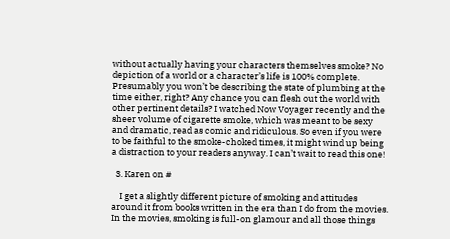without actually having your characters themselves smoke? No depiction of a world or a character’s life is 100% complete. Presumably you won’t be describing the state of plumbing at the time either, right? Any chance you can flesh out the world with other pertinent details? I watched Now Voyager recently and the sheer volume of cigarette smoke, which was meant to be sexy and dramatic, read as comic and ridiculous. So even if you were to be faithful to the smoke-choked times, it might wind up being a distraction to your readers anyway. I can’t wait to read this one!

  3. Karen on #

    I get a slightly different picture of smoking and attitudes around it from books written in the era than I do from the movies. In the movies, smoking is full-on glamour and all those things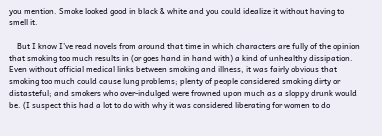you mention. Smoke looked good in black & white and you could idealize it without having to smell it.

    But I know I’ve read novels from around that time in which characters are fully of the opinion that smoking too much results in (or goes hand in hand with) a kind of unhealthy dissipation. Even without official medical links between smoking and illness, it was fairly obvious that smoking too much could cause lung problems; plenty of people considered smoking dirty or distasteful; and smokers who over-indulged were frowned upon much as a sloppy drunk would be. (I suspect this had a lot to do with why it was considered liberating for women to do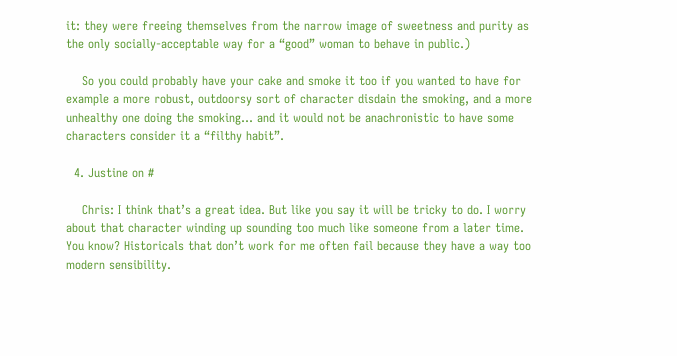it: they were freeing themselves from the narrow image of sweetness and purity as the only socially-acceptable way for a “good” woman to behave in public.)

    So you could probably have your cake and smoke it too if you wanted to have for example a more robust, outdoorsy sort of character disdain the smoking, and a more unhealthy one doing the smoking… and it would not be anachronistic to have some characters consider it a “filthy habit”.

  4. Justine on #

    Chris: I think that’s a great idea. But like you say it will be tricky to do. I worry about that character winding up sounding too much like someone from a later time. You know? Historicals that don’t work for me often fail because they have a way too modern sensibility.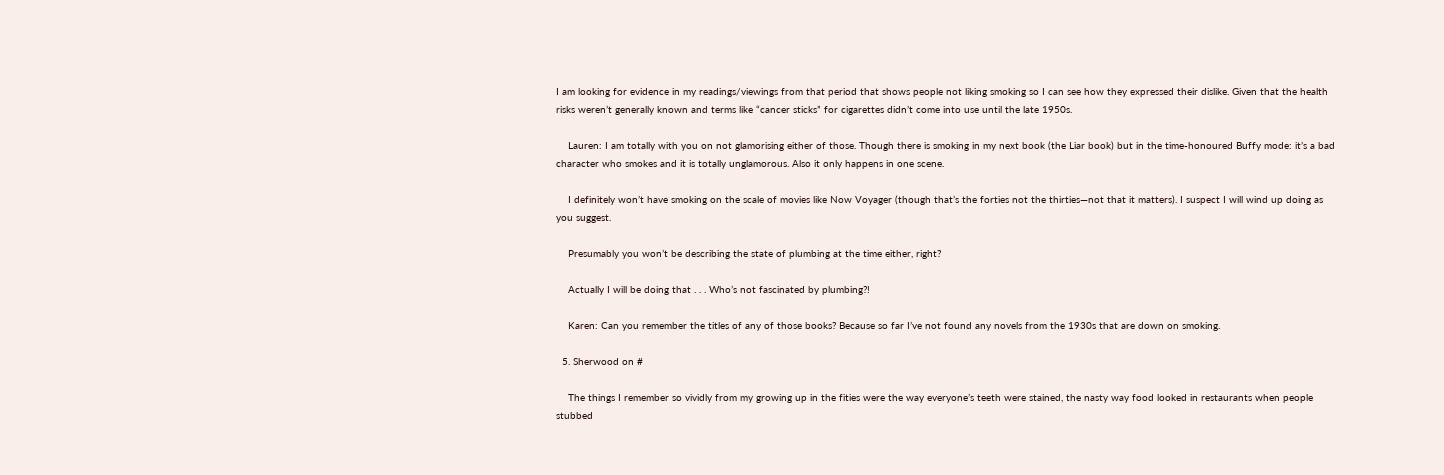I am looking for evidence in my readings/viewings from that period that shows people not liking smoking so I can see how they expressed their dislike. Given that the health risks weren’t generally known and terms like “cancer sticks” for cigarettes didn’t come into use until the late 1950s.

    Lauren: I am totally with you on not glamorising either of those. Though there is smoking in my next book (the Liar book) but in the time-honoured Buffy mode: it’s a bad character who smokes and it is totally unglamorous. Also it only happens in one scene.

    I definitely won’t have smoking on the scale of movies like Now Voyager (though that’s the forties not the thirties—not that it matters). I suspect I will wind up doing as you suggest.

    Presumably you won’t be describing the state of plumbing at the time either, right?

    Actually I will be doing that . . . Who’s not fascinated by plumbing?!

    Karen: Can you remember the titles of any of those books? Because so far I’ve not found any novels from the 1930s that are down on smoking.

  5. Sherwood on #

    The things I remember so vividly from my growing up in the fities were the way everyone’s teeth were stained, the nasty way food looked in restaurants when people stubbed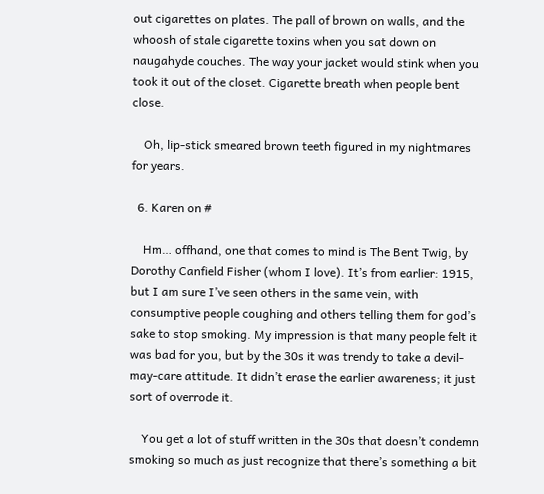out cigarettes on plates. The pall of brown on walls, and the whoosh of stale cigarette toxins when you sat down on naugahyde couches. The way your jacket would stink when you took it out of the closet. Cigarette breath when people bent close.

    Oh, lip-stick smeared brown teeth figured in my nightmares for years.

  6. Karen on #

    Hm… offhand, one that comes to mind is The Bent Twig, by Dorothy Canfield Fisher (whom I love). It’s from earlier: 1915, but I am sure I’ve seen others in the same vein, with consumptive people coughing and others telling them for god’s sake to stop smoking. My impression is that many people felt it was bad for you, but by the 30s it was trendy to take a devil-may-care attitude. It didn’t erase the earlier awareness; it just sort of overrode it.

    You get a lot of stuff written in the 30s that doesn’t condemn smoking so much as just recognize that there’s something a bit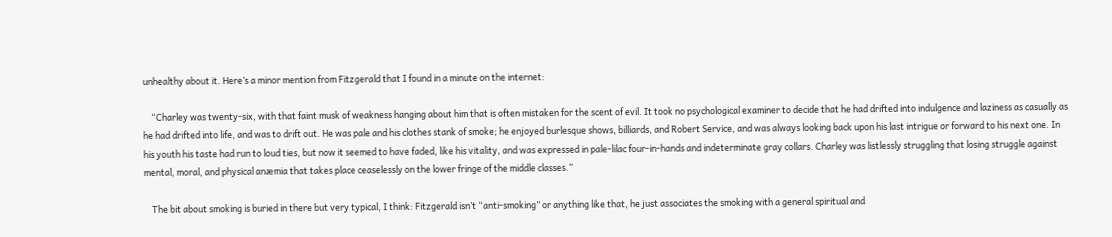unhealthy about it. Here’s a minor mention from Fitzgerald that I found in a minute on the internet:

    “Charley was twenty-six, with that faint musk of weakness hanging about him that is often mistaken for the scent of evil. It took no psychological examiner to decide that he had drifted into indulgence and laziness as casually as he had drifted into life, and was to drift out. He was pale and his clothes stank of smoke; he enjoyed burlesque shows, billiards, and Robert Service, and was always looking back upon his last intrigue or forward to his next one. In his youth his taste had run to loud ties, but now it seemed to have faded, like his vitality, and was expressed in pale-lilac four-in-hands and indeterminate gray collars. Charley was listlessly struggling that losing struggle against mental, moral, and physical anæmia that takes place ceaselessly on the lower fringe of the middle classes.”

    The bit about smoking is buried in there but very typical, I think: Fitzgerald isn’t “anti-smoking” or anything like that, he just associates the smoking with a general spiritual and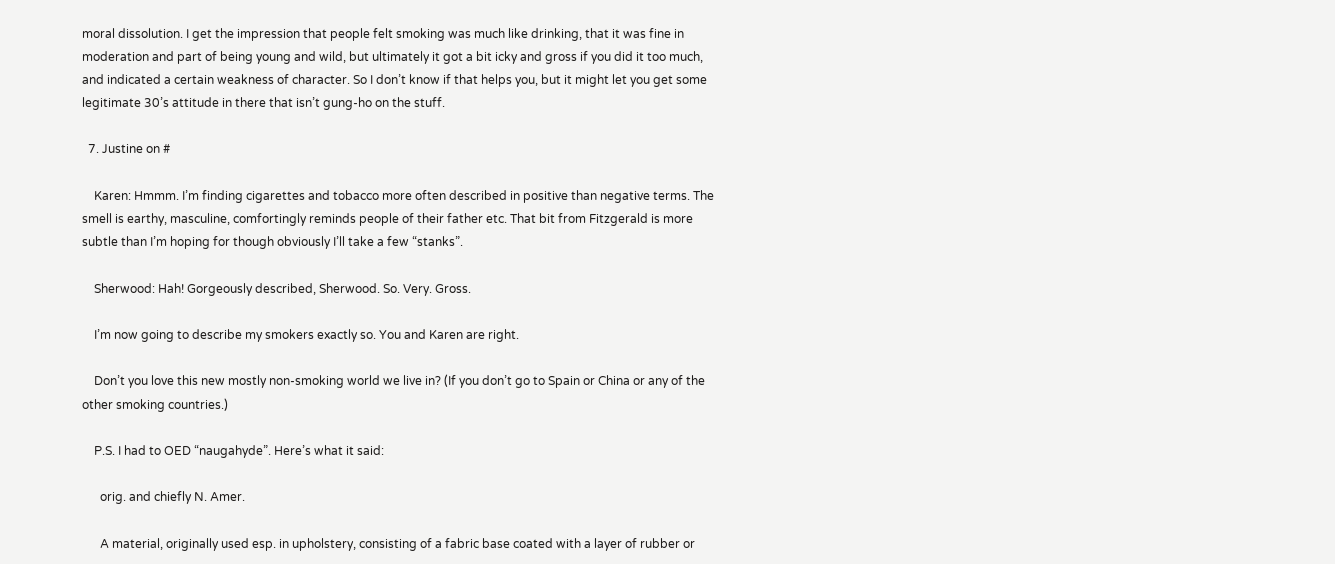moral dissolution. I get the impression that people felt smoking was much like drinking, that it was fine in moderation and part of being young and wild, but ultimately it got a bit icky and gross if you did it too much, and indicated a certain weakness of character. So I don’t know if that helps you, but it might let you get some legitimate 30’s attitude in there that isn’t gung-ho on the stuff.

  7. Justine on #

    Karen: Hmmm. I’m finding cigarettes and tobacco more often described in positive than negative terms. The smell is earthy, masculine, comfortingly reminds people of their father etc. That bit from Fitzgerald is more subtle than I’m hoping for though obviously I’ll take a few “stanks”.

    Sherwood: Hah! Gorgeously described, Sherwood. So. Very. Gross.

    I’m now going to describe my smokers exactly so. You and Karen are right.

    Don’t you love this new mostly non-smoking world we live in? (If you don’t go to Spain or China or any of the other smoking countries.)

    P.S. I had to OED “naugahyde”. Here’s what it said:

      orig. and chiefly N. Amer.

      A material, originally used esp. in upholstery, consisting of a fabric base coated with a layer of rubber or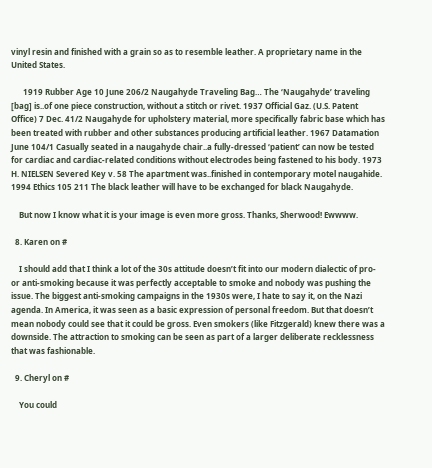vinyl resin and finished with a grain so as to resemble leather. A proprietary name in the United States.

      1919 Rubber Age 10 June 206/2 Naugahyde Traveling Bag… The ‘Naugahyde’ traveling [bag] is..of one piece construction, without a stitch or rivet. 1937 Official Gaz. (U.S. Patent Office) 7 Dec. 41/2 Naugahyde for upholstery material, more specifically fabric base which has been treated with rubber and other substances producing artificial leather. 1967 Datamation June 104/1 Casually seated in a naugahyde chair..a fully-dressed ‘patient’ can now be tested for cardiac and cardiac-related conditions without electrodes being fastened to his body. 1973 H. NIELSEN Severed Key v. 58 The apartment was..finished in contemporary motel naugahide. 1994 Ethics 105 211 The black leather will have to be exchanged for black Naugahyde.

    But now I know what it is your image is even more gross. Thanks, Sherwood! Ewwww.

  8. Karen on #

    I should add that I think a lot of the 30s attitude doesn’t fit into our modern dialectic of pro- or anti-smoking because it was perfectly acceptable to smoke and nobody was pushing the issue. The biggest anti-smoking campaigns in the 1930s were, I hate to say it, on the Nazi agenda. In America, it was seen as a basic expression of personal freedom. But that doesn’t mean nobody could see that it could be gross. Even smokers (like Fitzgerald) knew there was a downside. The attraction to smoking can be seen as part of a larger deliberate recklessness that was fashionable.

  9. Cheryl on #

    You could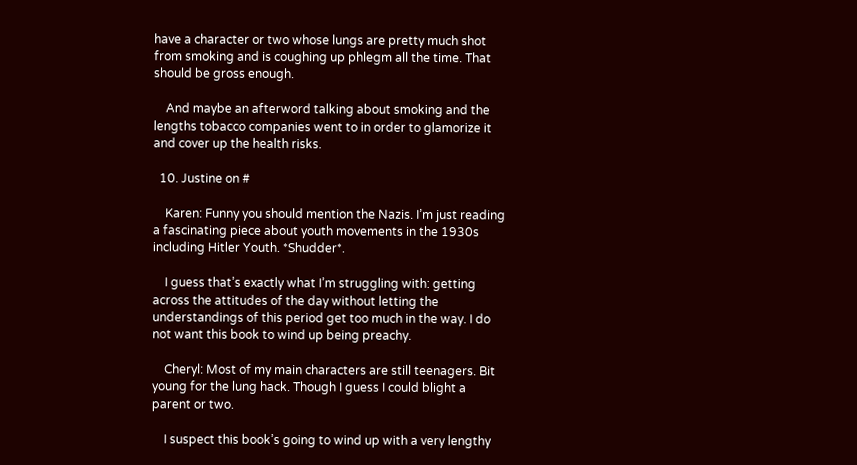have a character or two whose lungs are pretty much shot from smoking and is coughing up phlegm all the time. That should be gross enough.

    And maybe an afterword talking about smoking and the lengths tobacco companies went to in order to glamorize it and cover up the health risks.

  10. Justine on #

    Karen: Funny you should mention the Nazis. I’m just reading a fascinating piece about youth movements in the 1930s including Hitler Youth. *Shudder*.

    I guess that’s exactly what I’m struggling with: getting across the attitudes of the day without letting the understandings of this period get too much in the way. I do not want this book to wind up being preachy.

    Cheryl: Most of my main characters are still teenagers. Bit young for the lung hack. Though I guess I could blight a parent or two.

    I suspect this book’s going to wind up with a very lengthy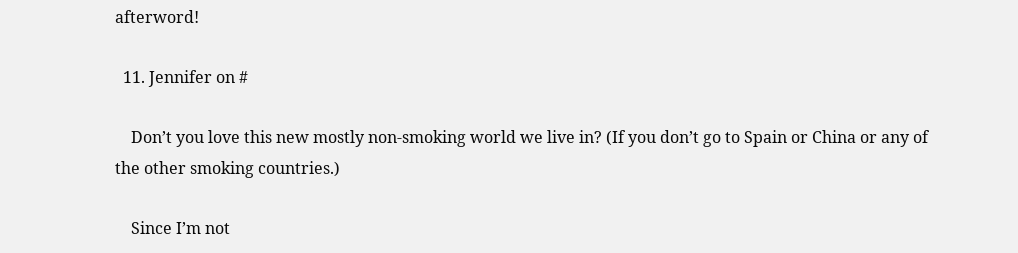afterword!

  11. Jennifer on #

    Don’t you love this new mostly non-smoking world we live in? (If you don’t go to Spain or China or any of the other smoking countries.)

    Since I’m not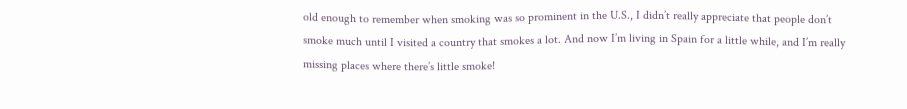old enough to remember when smoking was so prominent in the U.S., I didn’t really appreciate that people don’t smoke much until I visited a country that smokes a lot. And now I’m living in Spain for a little while, and I’m really missing places where there’s little smoke!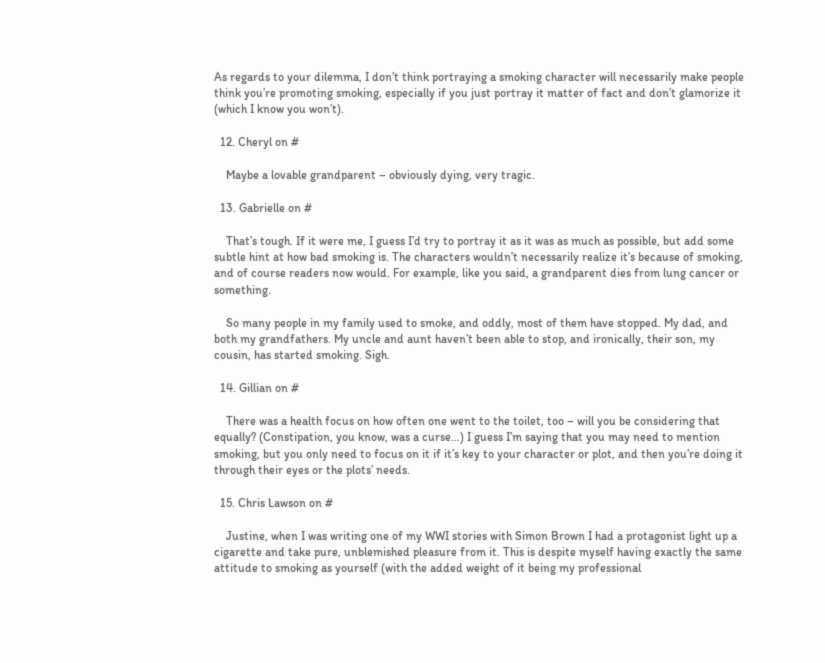As regards to your dilemma, I don’t think portraying a smoking character will necessarily make people think you’re promoting smoking, especially if you just portray it matter of fact and don’t glamorize it (which I know you won’t).

  12. Cheryl on #

    Maybe a lovable grandparent – obviously dying, very tragic.

  13. Gabrielle on #

    That’s tough. If it were me, I guess I’d try to portray it as it was as much as possible, but add some subtle hint at how bad smoking is. The characters wouldn’t necessarily realize it’s because of smoking, and of course readers now would. For example, like you said, a grandparent dies from lung cancer or something.

    So many people in my family used to smoke, and oddly, most of them have stopped. My dad, and both my grandfathers. My uncle and aunt haven’t been able to stop, and ironically, their son, my cousin, has started smoking. Sigh.

  14. Gillian on #

    There was a health focus on how often one went to the toilet, too – will you be considering that equally? (Constipation, you know, was a curse…) I guess I’m saying that you may need to mention smoking, but you only need to focus on it if it’s key to your character or plot, and then you’re doing it through their eyes or the plots’ needs.

  15. Chris Lawson on #

    Justine, when I was writing one of my WWI stories with Simon Brown I had a protagonist light up a cigarette and take pure, unblemished pleasure from it. This is despite myself having exactly the same attitude to smoking as yourself (with the added weight of it being my professional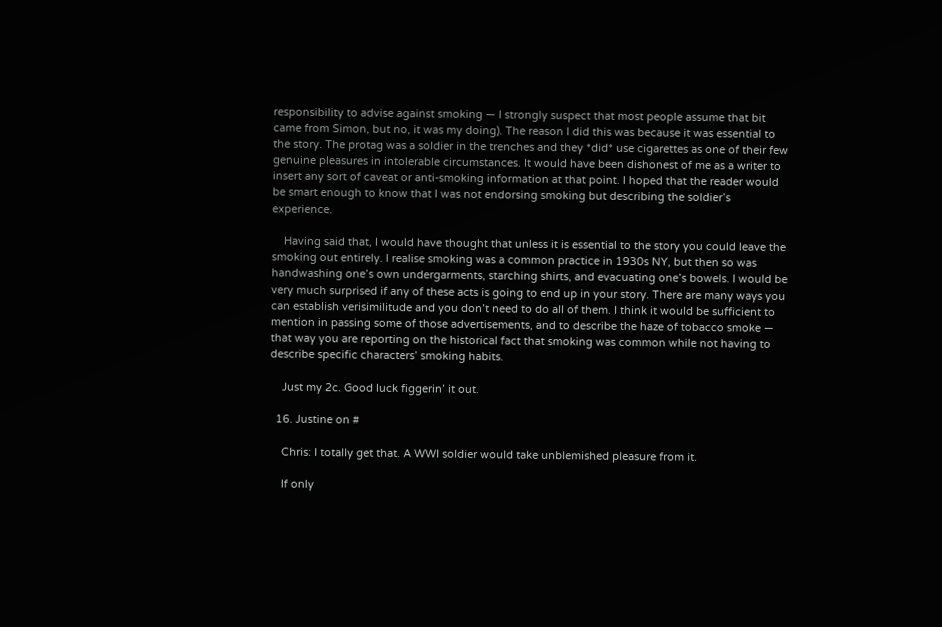responsibility to advise against smoking — I strongly suspect that most people assume that bit came from Simon, but no, it was my doing). The reason I did this was because it was essential to the story. The protag was a soldier in the trenches and they *did* use cigarettes as one of their few genuine pleasures in intolerable circumstances. It would have been dishonest of me as a writer to insert any sort of caveat or anti-smoking information at that point. I hoped that the reader would be smart enough to know that I was not endorsing smoking but describing the soldier’s experience.

    Having said that, I would have thought that unless it is essential to the story you could leave the smoking out entirely. I realise smoking was a common practice in 1930s NY, but then so was handwashing one’s own undergarments, starching shirts, and evacuating one’s bowels. I would be very much surprised if any of these acts is going to end up in your story. There are many ways you can establish verisimilitude and you don’t need to do all of them. I think it would be sufficient to mention in passing some of those advertisements, and to describe the haze of tobacco smoke — that way you are reporting on the historical fact that smoking was common while not having to describe specific characters’ smoking habits.

    Just my 2c. Good luck figgerin’ it out.

  16. Justine on #

    Chris: I totally get that. A WWI soldier would take unblemished pleasure from it.

    If only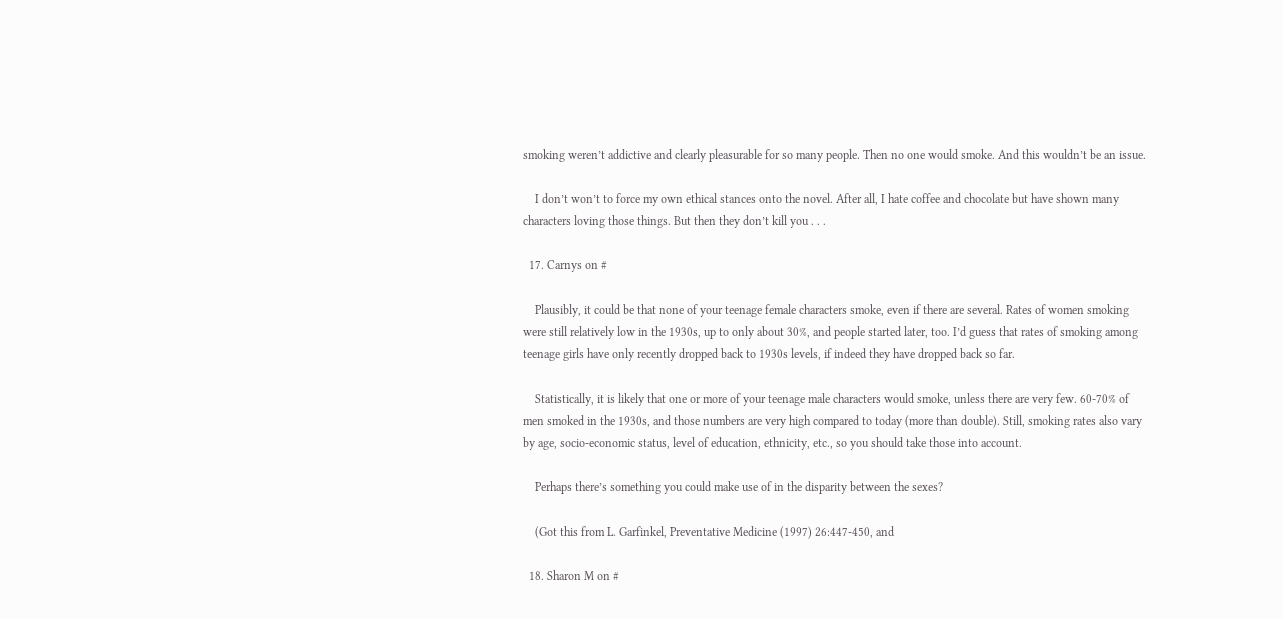smoking weren’t addictive and clearly pleasurable for so many people. Then no one would smoke. And this wouldn’t be an issue.

    I don’t won’t to force my own ethical stances onto the novel. After all, I hate coffee and chocolate but have shown many characters loving those things. But then they don’t kill you . . .

  17. Carnys on #

    Plausibly, it could be that none of your teenage female characters smoke, even if there are several. Rates of women smoking were still relatively low in the 1930s, up to only about 30%, and people started later, too. I’d guess that rates of smoking among teenage girls have only recently dropped back to 1930s levels, if indeed they have dropped back so far.

    Statistically, it is likely that one or more of your teenage male characters would smoke, unless there are very few. 60-70% of men smoked in the 1930s, and those numbers are very high compared to today (more than double). Still, smoking rates also vary by age, socio-economic status, level of education, ethnicity, etc., so you should take those into account.

    Perhaps there’s something you could make use of in the disparity between the sexes?

    (Got this from L. Garfinkel, Preventative Medicine (1997) 26:447-450, and

  18. Sharon M on #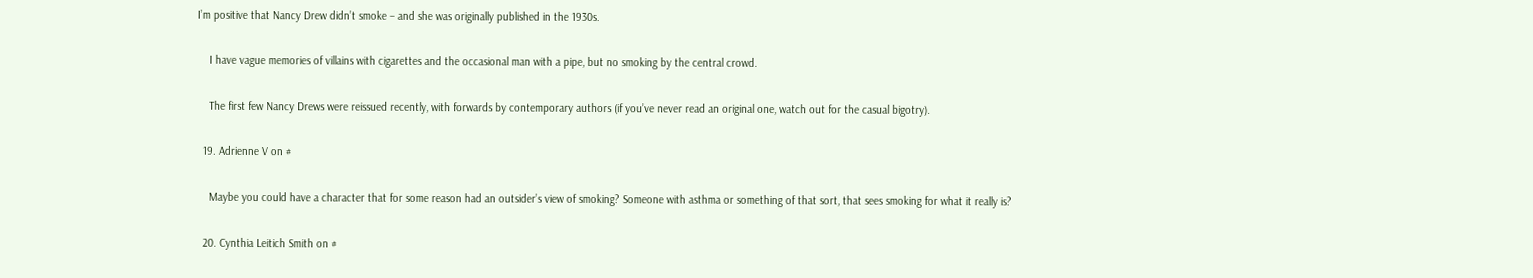I’m positive that Nancy Drew didn’t smoke – and she was originally published in the 1930s.

    I have vague memories of villains with cigarettes and the occasional man with a pipe, but no smoking by the central crowd.

    The first few Nancy Drews were reissued recently, with forwards by contemporary authors (if you’ve never read an original one, watch out for the casual bigotry).

  19. Adrienne V on #

    Maybe you could have a character that for some reason had an outsider’s view of smoking? Someone with asthma or something of that sort, that sees smoking for what it really is?

  20. Cynthia Leitich Smith on #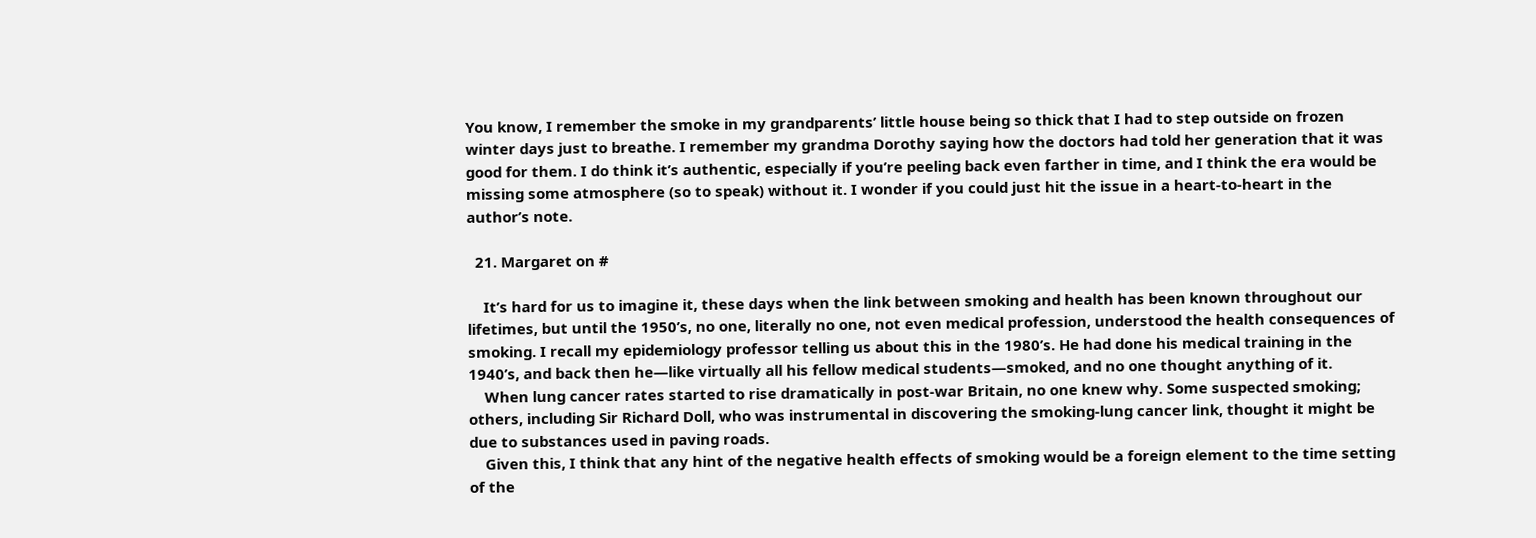You know, I remember the smoke in my grandparents’ little house being so thick that I had to step outside on frozen winter days just to breathe. I remember my grandma Dorothy saying how the doctors had told her generation that it was good for them. I do think it’s authentic, especially if you’re peeling back even farther in time, and I think the era would be missing some atmosphere (so to speak) without it. I wonder if you could just hit the issue in a heart-to-heart in the author’s note.

  21. Margaret on #

    It’s hard for us to imagine it, these days when the link between smoking and health has been known throughout our lifetimes, but until the 1950’s, no one, literally no one, not even medical profession, understood the health consequences of smoking. I recall my epidemiology professor telling us about this in the 1980’s. He had done his medical training in the 1940’s, and back then he—like virtually all his fellow medical students—smoked, and no one thought anything of it.
    When lung cancer rates started to rise dramatically in post-war Britain, no one knew why. Some suspected smoking; others, including Sir Richard Doll, who was instrumental in discovering the smoking-lung cancer link, thought it might be due to substances used in paving roads.
    Given this, I think that any hint of the negative health effects of smoking would be a foreign element to the time setting of the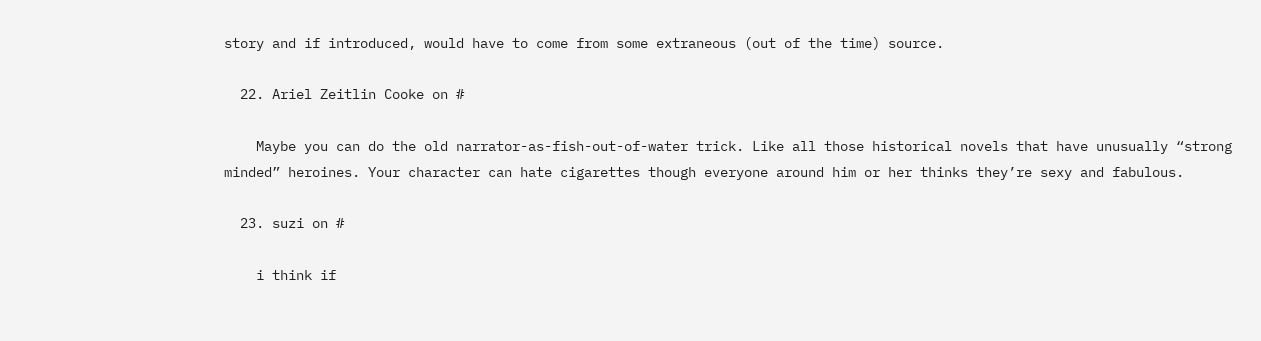story and if introduced, would have to come from some extraneous (out of the time) source.

  22. Ariel Zeitlin Cooke on #

    Maybe you can do the old narrator-as-fish-out-of-water trick. Like all those historical novels that have unusually “strong minded” heroines. Your character can hate cigarettes though everyone around him or her thinks they’re sexy and fabulous.

  23. suzi on #

    i think if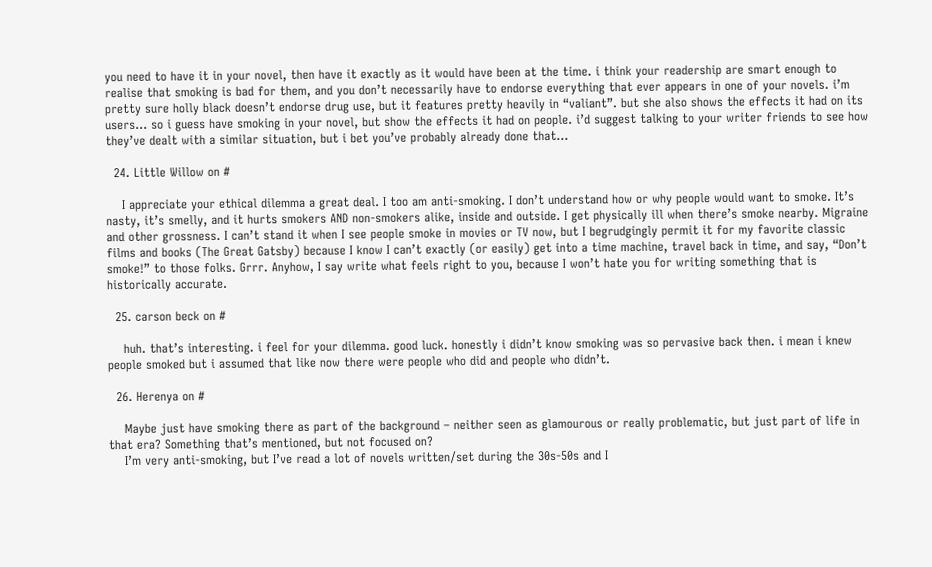you need to have it in your novel, then have it exactly as it would have been at the time. i think your readership are smart enough to realise that smoking is bad for them, and you don’t necessarily have to endorse everything that ever appears in one of your novels. i’m pretty sure holly black doesn’t endorse drug use, but it features pretty heavily in “valiant”. but she also shows the effects it had on its users… so i guess have smoking in your novel, but show the effects it had on people. i’d suggest talking to your writer friends to see how they’ve dealt with a similar situation, but i bet you’ve probably already done that…

  24. Little Willow on #

    I appreciate your ethical dilemma a great deal. I too am anti-smoking. I don’t understand how or why people would want to smoke. It’s nasty, it’s smelly, and it hurts smokers AND non-smokers alike, inside and outside. I get physically ill when there’s smoke nearby. Migraine and other grossness. I can’t stand it when I see people smoke in movies or TV now, but I begrudgingly permit it for my favorite classic films and books (The Great Gatsby) because I know I can’t exactly (or easily) get into a time machine, travel back in time, and say, “Don’t smoke!” to those folks. Grrr. Anyhow, I say write what feels right to you, because I won’t hate you for writing something that is historically accurate.

  25. carson beck on #

    huh. that’s interesting. i feel for your dilemma. good luck. honestly i didn’t know smoking was so pervasive back then. i mean i knew people smoked but i assumed that like now there were people who did and people who didn’t.

  26. Herenya on #

    Maybe just have smoking there as part of the background – neither seen as glamourous or really problematic, but just part of life in that era? Something that’s mentioned, but not focused on?
    I’m very anti-smoking, but I’ve read a lot of novels written/set during the 30s-50s and I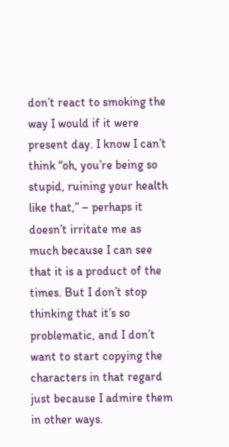don’t react to smoking the way I would if it were present day. I know I can’t think “oh, you’re being so stupid, ruining your health like that,” – perhaps it doesn’t irritate me as much because I can see that it is a product of the times. But I don’t stop thinking that it’s so problematic, and I don’t want to start copying the characters in that regard just because I admire them in other ways.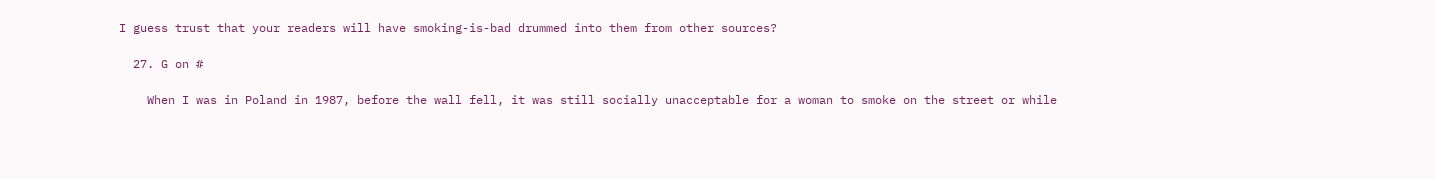I guess trust that your readers will have smoking-is-bad drummed into them from other sources?

  27. G on #

    When I was in Poland in 1987, before the wall fell, it was still socially unacceptable for a woman to smoke on the street or while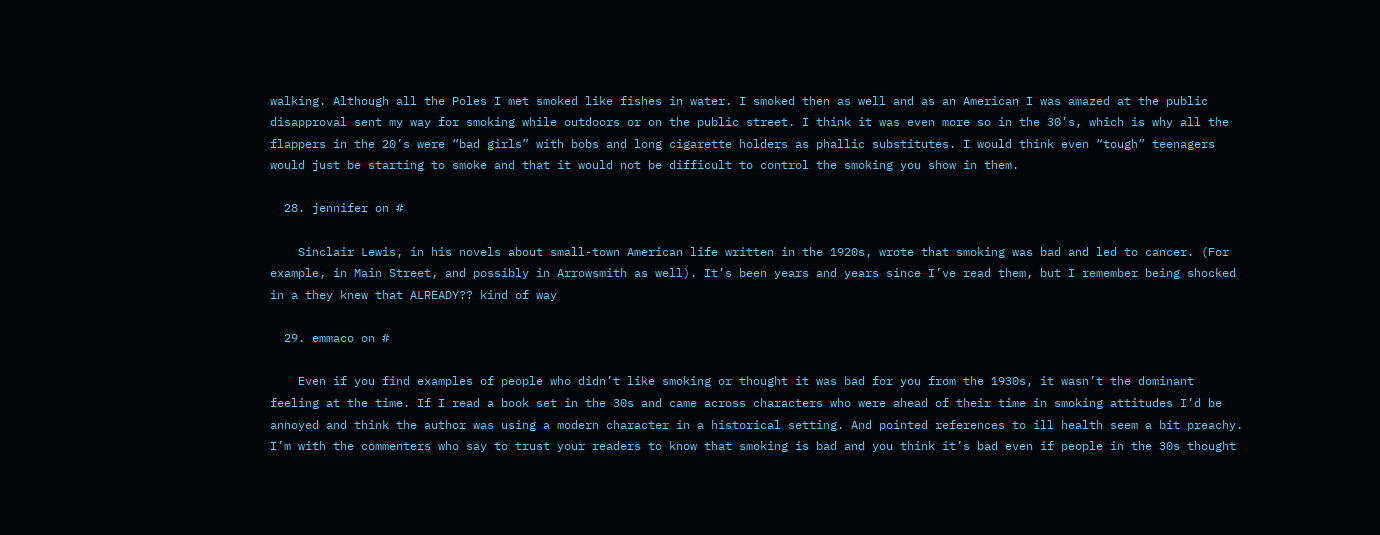walking. Although all the Poles I met smoked like fishes in water. I smoked then as well and as an American I was amazed at the public disapproval sent my way for smoking while outdoors or on the public street. I think it was even more so in the 30’s, which is why all the flappers in the 20’s were “bad girls” with bobs and long cigarette holders as phallic substitutes. I would think even “tough” teenagers would just be starting to smoke and that it would not be difficult to control the smoking you show in them.

  28. jennifer on #

    Sinclair Lewis, in his novels about small-town American life written in the 1920s, wrote that smoking was bad and led to cancer. (For example, in Main Street, and possibly in Arrowsmith as well). It’s been years and years since I’ve read them, but I remember being shocked in a they knew that ALREADY?? kind of way

  29. emmaco on #

    Even if you find examples of people who didn’t like smoking or thought it was bad for you from the 1930s, it wasn’t the dominant feeling at the time. If I read a book set in the 30s and came across characters who were ahead of their time in smoking attitudes I’d be annoyed and think the author was using a modern character in a historical setting. And pointed references to ill health seem a bit preachy. I’m with the commenters who say to trust your readers to know that smoking is bad and you think it’s bad even if people in the 30s thought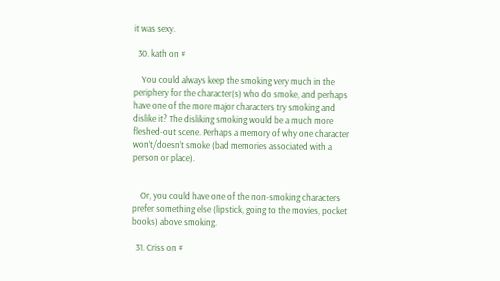it was sexy.

  30. kath on #

    You could always keep the smoking very much in the periphery for the character(s) who do smoke, and perhaps have one of the more major characters try smoking and dislike it? The disliking smoking would be a much more fleshed-out scene. Perhaps a memory of why one character won’t/doesn’t smoke (bad memories associated with a person or place).


    Or, you could have one of the non-smoking characters prefer something else (lipstick, going to the movies, pocket books) above smoking.

  31. Criss on #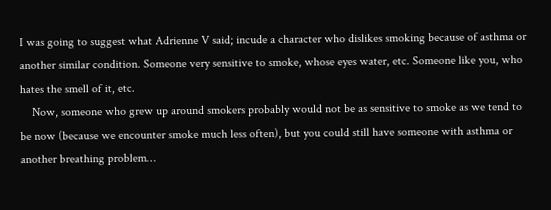I was going to suggest what Adrienne V said; incude a character who dislikes smoking because of asthma or another similar condition. Someone very sensitive to smoke, whose eyes water, etc. Someone like you, who hates the smell of it, etc.
    Now, someone who grew up around smokers probably would not be as sensitive to smoke as we tend to be now (because we encounter smoke much less often), but you could still have someone with asthma or another breathing problem…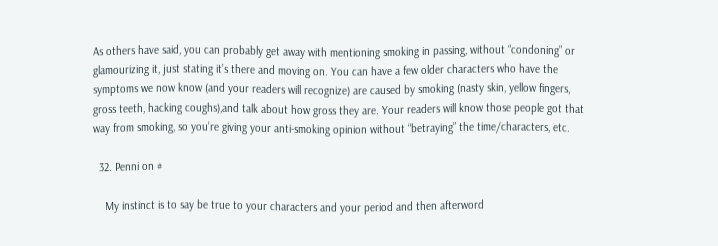As others have said, you can probably get away with mentioning smoking in passing, without “condoning” or glamourizing it, just stating it’s there and moving on. You can have a few older characters who have the symptoms we now know (and your readers will recognize) are caused by smoking (nasty skin, yellow fingers, gross teeth, hacking coughs),and talk about how gross they are. Your readers will know those people got that way from smoking, so you’re giving your anti-smoking opinion without “betraying” the time/characters, etc.

  32. Penni on #

    My instinct is to say be true to your characters and your period and then afterword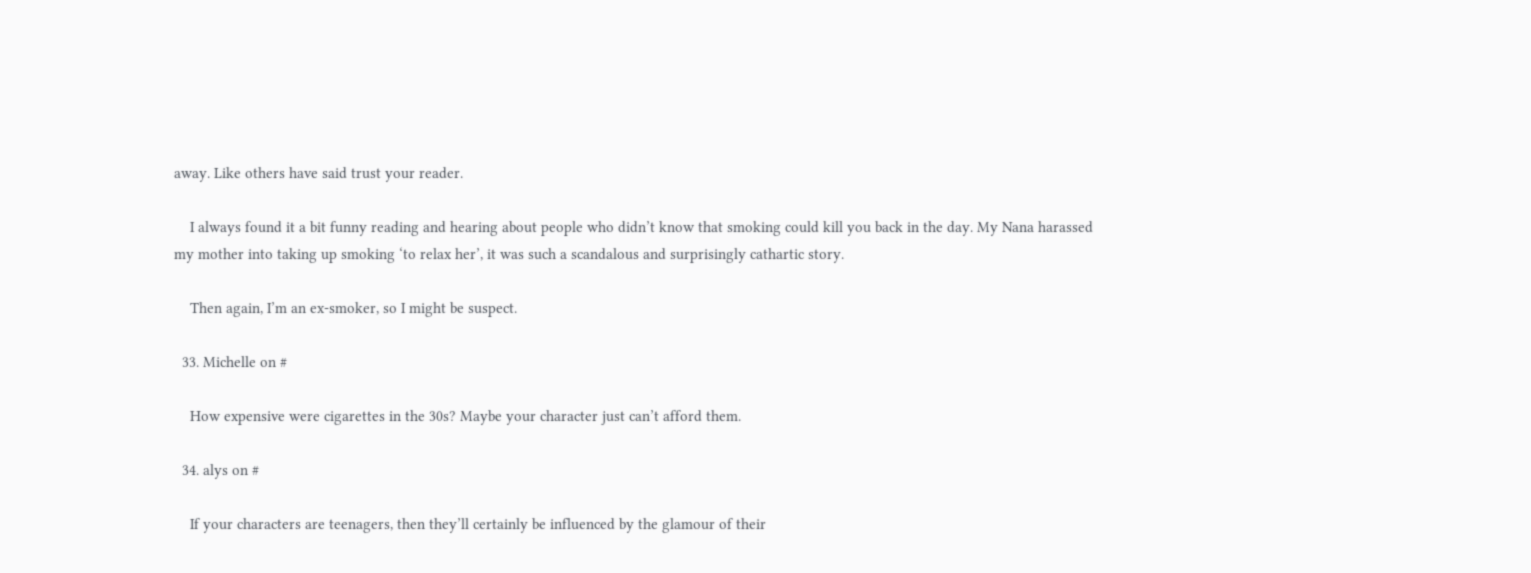away. Like others have said trust your reader.

    I always found it a bit funny reading and hearing about people who didn’t know that smoking could kill you back in the day. My Nana harassed my mother into taking up smoking ‘to relax her’, it was such a scandalous and surprisingly cathartic story.

    Then again, I’m an ex-smoker, so I might be suspect.

  33. Michelle on #

    How expensive were cigarettes in the 30s? Maybe your character just can’t afford them.

  34. alys on #

    If your characters are teenagers, then they’ll certainly be influenced by the glamour of their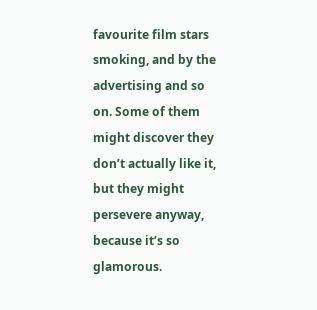favourite film stars smoking, and by the advertising and so on. Some of them might discover they don’t actually like it, but they might persevere anyway, because it’s so glamorous.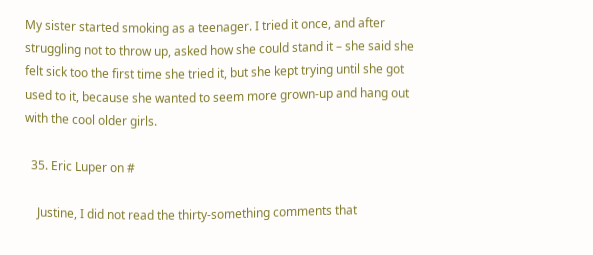My sister started smoking as a teenager. I tried it once, and after struggling not to throw up, asked how she could stand it – she said she felt sick too the first time she tried it, but she kept trying until she got used to it, because she wanted to seem more grown-up and hang out with the cool older girls.

  35. Eric Luper on #

    Justine, I did not read the thirty-something comments that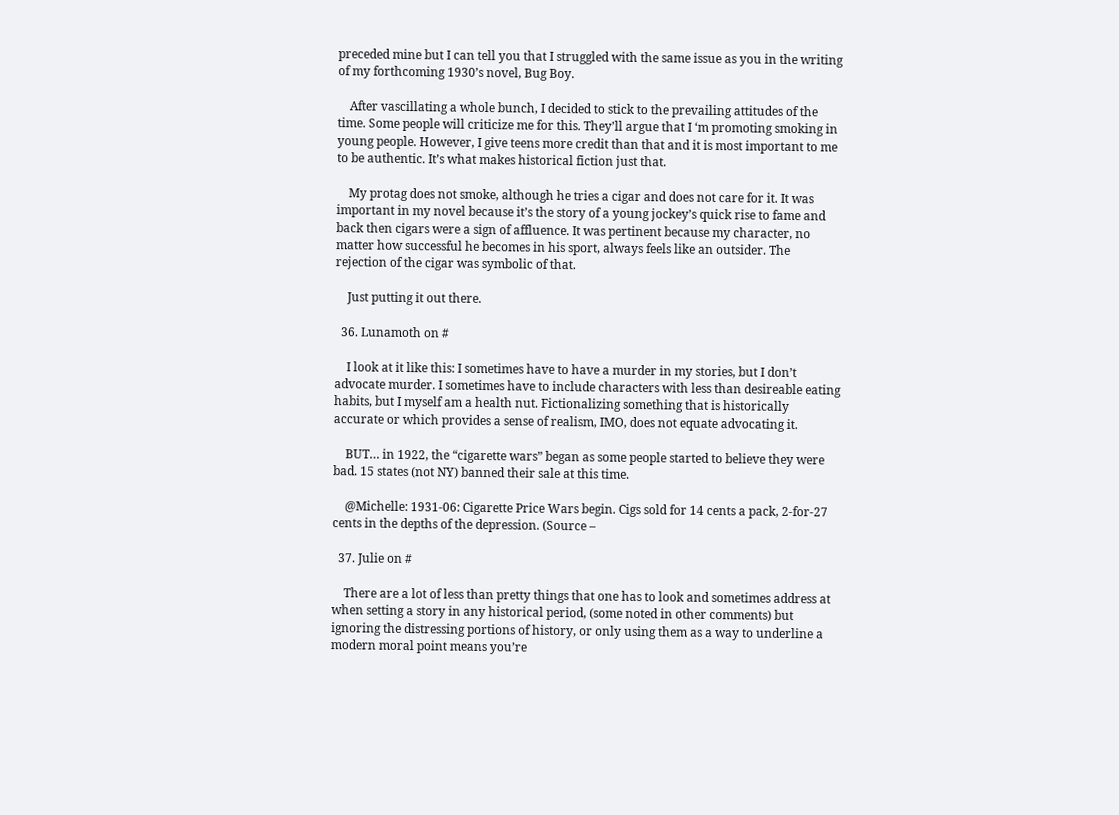preceded mine but I can tell you that I struggled with the same issue as you in the writing of my forthcoming 1930’s novel, Bug Boy.

    After vascillating a whole bunch, I decided to stick to the prevailing attitudes of the time. Some people will criticize me for this. They’ll argue that I ‘m promoting smoking in young people. However, I give teens more credit than that and it is most important to me to be authentic. It’s what makes historical fiction just that.

    My protag does not smoke, although he tries a cigar and does not care for it. It was important in my novel because it’s the story of a young jockey’s quick rise to fame and back then cigars were a sign of affluence. It was pertinent because my character, no matter how successful he becomes in his sport, always feels like an outsider. The rejection of the cigar was symbolic of that.

    Just putting it out there.

  36. Lunamoth on #

    I look at it like this: I sometimes have to have a murder in my stories, but I don’t advocate murder. I sometimes have to include characters with less than desireable eating habits, but I myself am a health nut. Fictionalizing something that is historically accurate or which provides a sense of realism, IMO, does not equate advocating it.

    BUT… in 1922, the “cigarette wars” began as some people started to believe they were bad. 15 states (not NY) banned their sale at this time.

    @Michelle: 1931-06: Cigarette Price Wars begin. Cigs sold for 14 cents a pack, 2-for-27 cents in the depths of the depression. (Source –

  37. Julie on #

    There are a lot of less than pretty things that one has to look and sometimes address at when setting a story in any historical period, (some noted in other comments) but ignoring the distressing portions of history, or only using them as a way to underline a modern moral point means you’re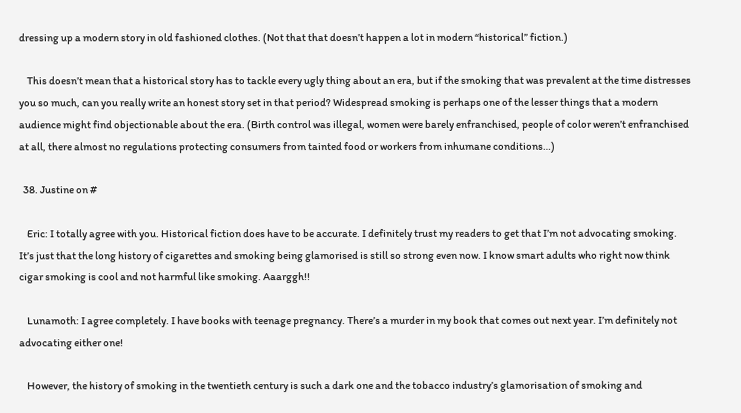dressing up a modern story in old fashioned clothes. (Not that that doesn’t happen a lot in modern “historical” fiction.)

    This doesn’t mean that a historical story has to tackle every ugly thing about an era, but if the smoking that was prevalent at the time distresses you so much, can you really write an honest story set in that period? Widespread smoking is perhaps one of the lesser things that a modern audience might find objectionable about the era. (Birth control was illegal, women were barely enfranchised, people of color weren’t enfranchised at all, there almost no regulations protecting consumers from tainted food or workers from inhumane conditions…)

  38. Justine on #

    Eric: I totally agree with you. Historical fiction does have to be accurate. I definitely trust my readers to get that I’m not advocating smoking. It’s just that the long history of cigarettes and smoking being glamorised is still so strong even now. I know smart adults who right now think cigar smoking is cool and not harmful like smoking. Aaarggh!!

    Lunamoth: I agree completely. I have books with teenage pregnancy. There’s a murder in my book that comes out next year. I’m definitely not advocating either one!

    However, the history of smoking in the twentieth century is such a dark one and the tobacco industry’s glamorisation of smoking and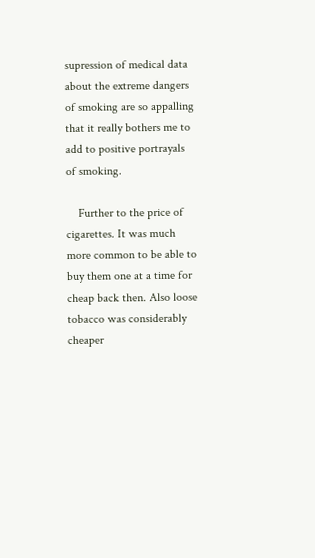supression of medical data about the extreme dangers of smoking are so appalling that it really bothers me to add to positive portrayals of smoking.

    Further to the price of cigarettes. It was much more common to be able to buy them one at a time for cheap back then. Also loose tobacco was considerably cheaper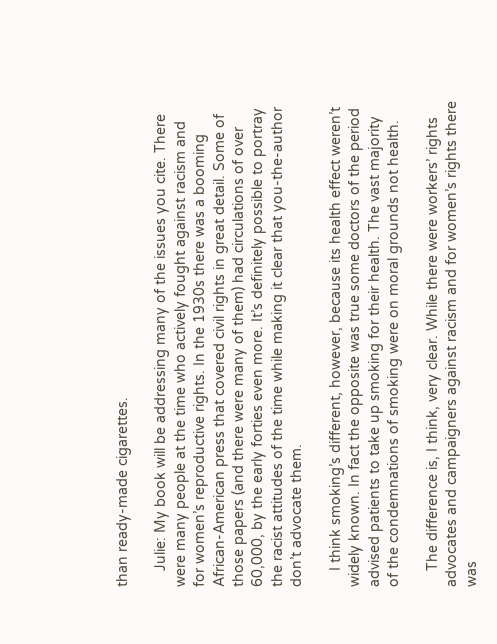than ready-made cigarettes.

    Julie: My book will be addressing many of the issues you cite. There were many people at the time who actively fought against racism and for women’s reproductive rights. In the 1930s there was a booming African-American press that covered civil rights in great detail. Some of those papers (and there were many of them) had circulations of over 60,000, by the early forties even more. It’s definitely possible to portray the racist attitudes of the time while making it clear that you-the-author don’t advocate them.

    I think smoking’s different, however, because its health effect weren’t widely known. In fact the opposite was true some doctors of the period advised patients to take up smoking for their health. The vast majority of the condemnations of smoking were on moral grounds not health.

    The difference is, I think, very clear. While there were workers’ rights advocates and campaigners against racism and for women’s rights there was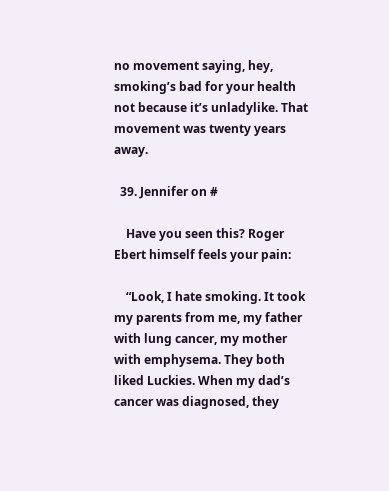no movement saying, hey, smoking’s bad for your health not because it’s unladylike. That movement was twenty years away.

  39. Jennifer on #

    Have you seen this? Roger Ebert himself feels your pain:

    “Look, I hate smoking. It took my parents from me, my father with lung cancer, my mother with emphysema. They both liked Luckies. When my dad’s cancer was diagnosed, they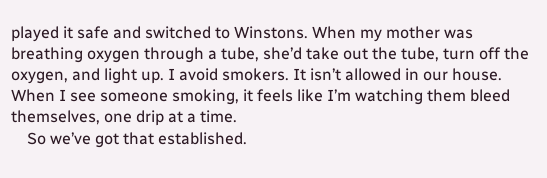played it safe and switched to Winstons. When my mother was breathing oxygen through a tube, she’d take out the tube, turn off the oxygen, and light up. I avoid smokers. It isn’t allowed in our house. When I see someone smoking, it feels like I’m watching them bleed themselves, one drip at a time.
    So we’ve got that established.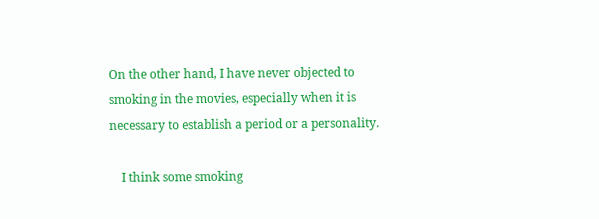On the other hand, I have never objected to smoking in the movies, especially when it is necessary to establish a period or a personality.

    I think some smoking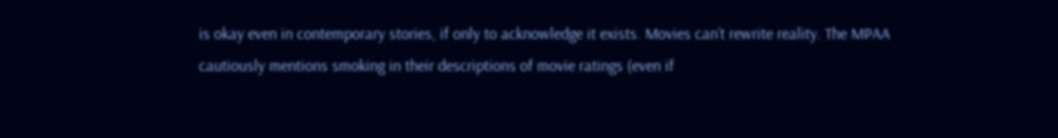is okay even in contemporary stories, if only to acknowledge it exists. Movies can’t rewrite reality. The MPAA cautiously mentions smoking in their descriptions of movie ratings (even if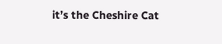it’s the Cheshire Cat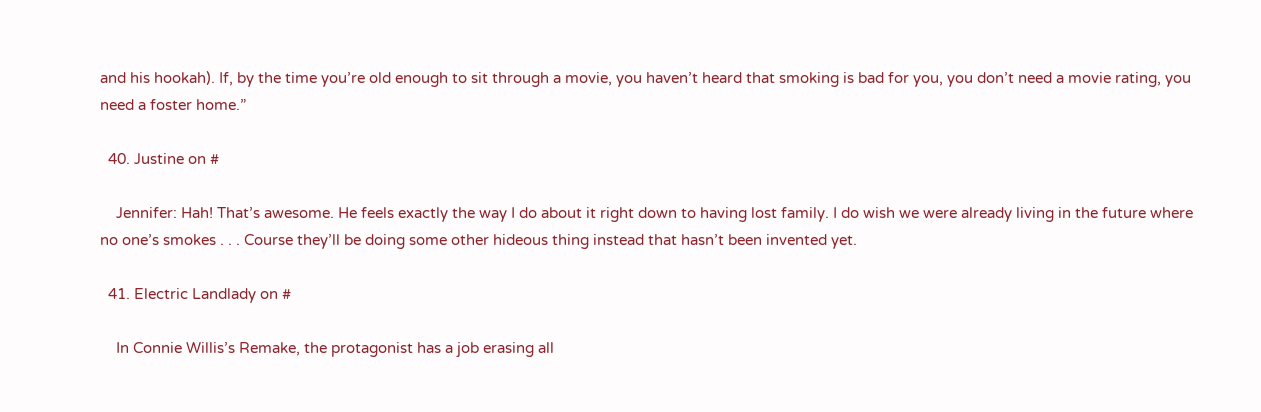and his hookah). If, by the time you’re old enough to sit through a movie, you haven’t heard that smoking is bad for you, you don’t need a movie rating, you need a foster home.”

  40. Justine on #

    Jennifer: Hah! That’s awesome. He feels exactly the way I do about it right down to having lost family. I do wish we were already living in the future where no one’s smokes . . . Course they’ll be doing some other hideous thing instead that hasn’t been invented yet.

  41. Electric Landlady on #

    In Connie Willis’s Remake, the protagonist has a job erasing all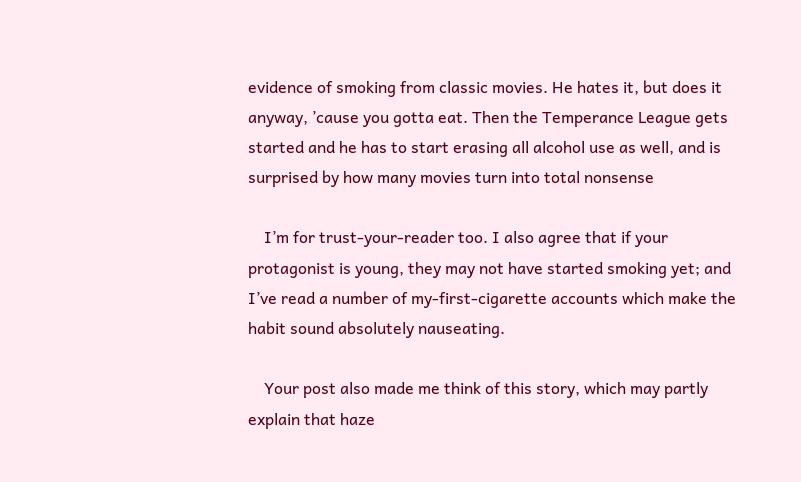evidence of smoking from classic movies. He hates it, but does it anyway, ’cause you gotta eat. Then the Temperance League gets started and he has to start erasing all alcohol use as well, and is surprised by how many movies turn into total nonsense

    I’m for trust-your-reader too. I also agree that if your protagonist is young, they may not have started smoking yet; and I’ve read a number of my-first-cigarette accounts which make the habit sound absolutely nauseating.

    Your post also made me think of this story, which may partly explain that haze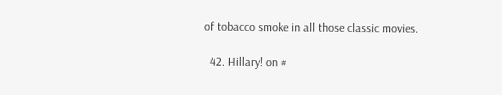of tobacco smoke in all those classic movies.

  42. Hillary! on #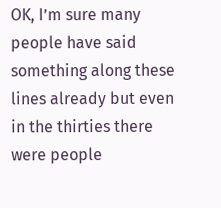OK, I’m sure many people have said something along these lines already but even in the thirties there were people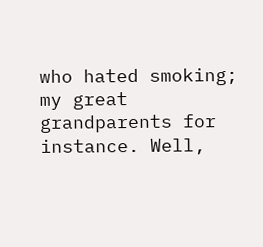who hated smoking; my great grandparents for instance. Well,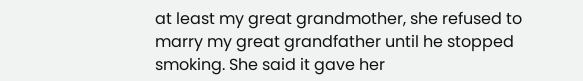at least my great grandmother, she refused to marry my great grandfather until he stopped smoking. She said it gave her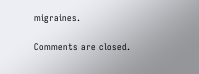migraines.

Comments are closed.